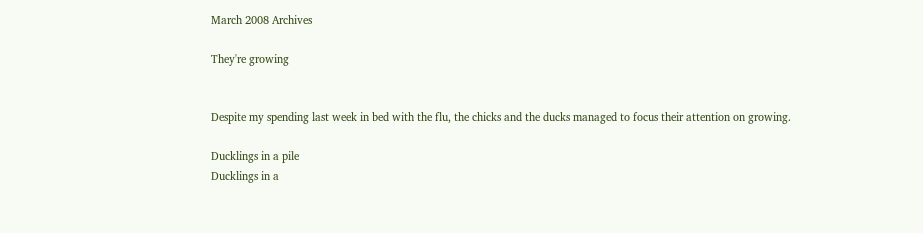March 2008 Archives

They're growing


Despite my spending last week in bed with the flu, the chicks and the ducks managed to focus their attention on growing.

Ducklings in a pile
Ducklings in a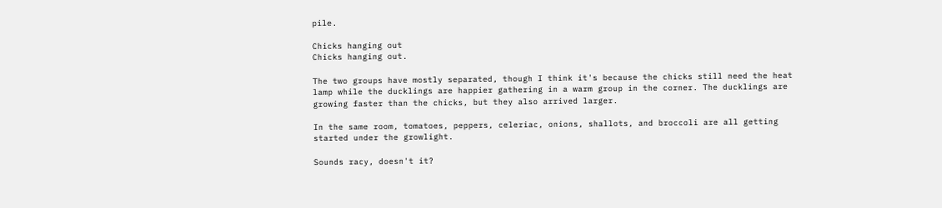pile.

Chicks hanging out
Chicks hanging out.

The two groups have mostly separated, though I think it's because the chicks still need the heat lamp while the ducklings are happier gathering in a warm group in the corner. The ducklings are growing faster than the chicks, but they also arrived larger.

In the same room, tomatoes, peppers, celeriac, onions, shallots, and broccoli are all getting started under the growlight.

Sounds racy, doesn't it?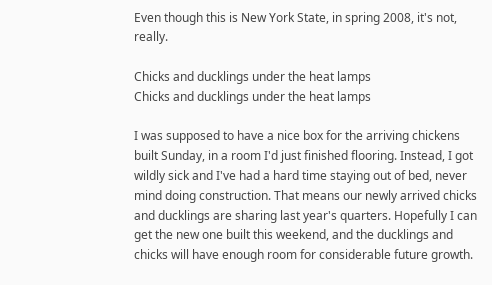Even though this is New York State, in spring 2008, it's not, really.

Chicks and ducklings under the heat lamps
Chicks and ducklings under the heat lamps

I was supposed to have a nice box for the arriving chickens built Sunday, in a room I'd just finished flooring. Instead, I got wildly sick and I've had a hard time staying out of bed, never mind doing construction. That means our newly arrived chicks and ducklings are sharing last year's quarters. Hopefully I can get the new one built this weekend, and the ducklings and chicks will have enough room for considerable future growth.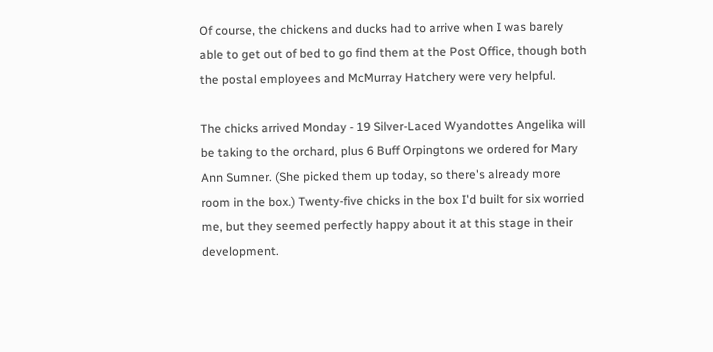Of course, the chickens and ducks had to arrive when I was barely able to get out of bed to go find them at the Post Office, though both the postal employees and McMurray Hatchery were very helpful.

The chicks arrived Monday - 19 Silver-Laced Wyandottes Angelika will be taking to the orchard, plus 6 Buff Orpingtons we ordered for Mary Ann Sumner. (She picked them up today, so there's already more room in the box.) Twenty-five chicks in the box I'd built for six worried me, but they seemed perfectly happy about it at this stage in their development.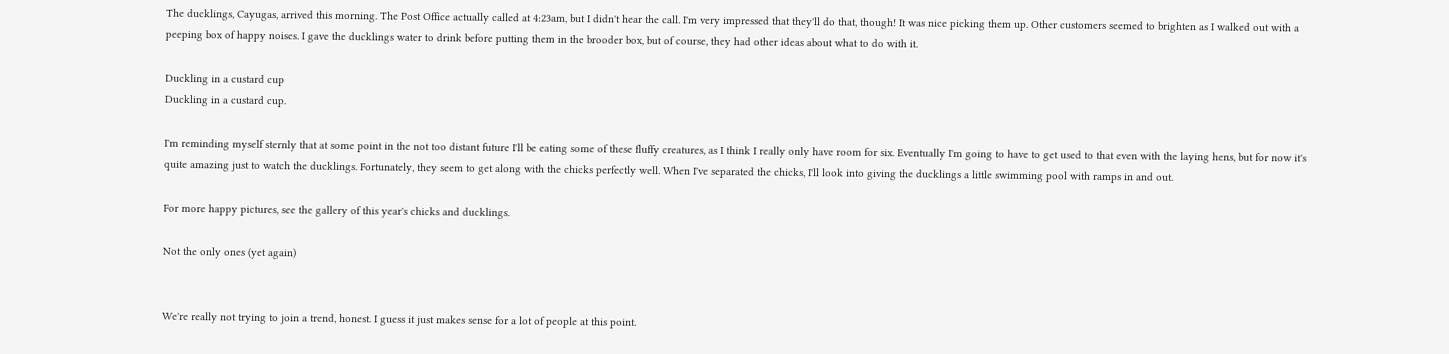The ducklings, Cayugas, arrived this morning. The Post Office actually called at 4:23am, but I didn't hear the call. I'm very impressed that they'll do that, though! It was nice picking them up. Other customers seemed to brighten as I walked out with a peeping box of happy noises. I gave the ducklings water to drink before putting them in the brooder box, but of course, they had other ideas about what to do with it.

Duckling in a custard cup
Duckling in a custard cup.

I'm reminding myself sternly that at some point in the not too distant future I'll be eating some of these fluffy creatures, as I think I really only have room for six. Eventually I'm going to have to get used to that even with the laying hens, but for now it's quite amazing just to watch the ducklings. Fortunately, they seem to get along with the chicks perfectly well. When I've separated the chicks, I'll look into giving the ducklings a little swimming pool with ramps in and out.

For more happy pictures, see the gallery of this year's chicks and ducklings.

Not the only ones (yet again)


We're really not trying to join a trend, honest. I guess it just makes sense for a lot of people at this point.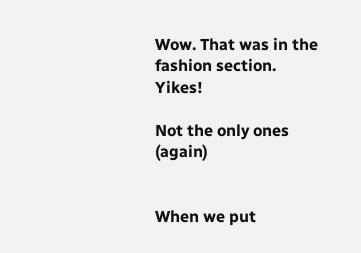Wow. That was in the fashion section. Yikes!

Not the only ones (again)


When we put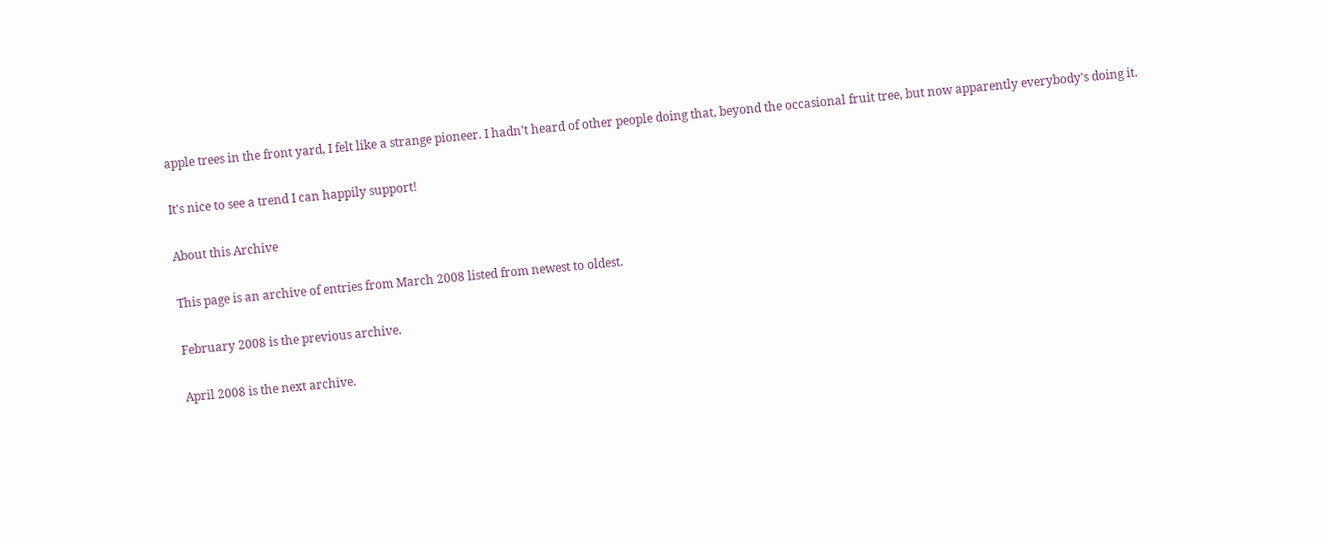apple trees in the front yard, I felt like a strange pioneer. I hadn't heard of other people doing that, beyond the occasional fruit tree, but now apparently everybody's doing it.

It's nice to see a trend I can happily support!

About this Archive

This page is an archive of entries from March 2008 listed from newest to oldest.

February 2008 is the previous archive.

April 2008 is the next archive.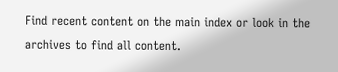Find recent content on the main index or look in the archives to find all content.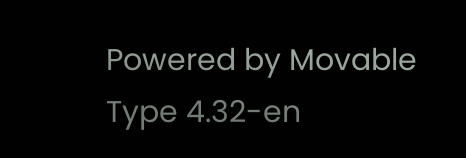Powered by Movable Type 4.32-en